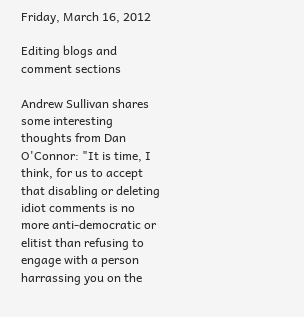Friday, March 16, 2012

Editing blogs and comment sections

Andrew Sullivan shares some interesting thoughts from Dan O'Connor: "It is time, I think, for us to accept that disabling or deleting idiot comments is no more anti-democratic or elitist than refusing to engage with a person harrassing you on the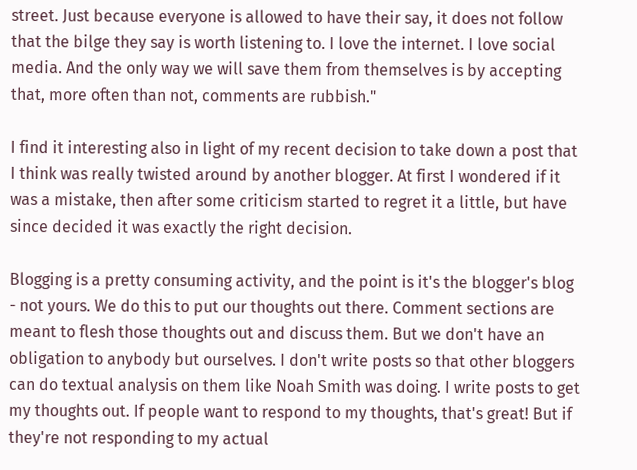street. Just because everyone is allowed to have their say, it does not follow that the bilge they say is worth listening to. I love the internet. I love social media. And the only way we will save them from themselves is by accepting that, more often than not, comments are rubbish."

I find it interesting also in light of my recent decision to take down a post that I think was really twisted around by another blogger. At first I wondered if it was a mistake, then after some criticism started to regret it a little, but have since decided it was exactly the right decision.

Blogging is a pretty consuming activity, and the point is it's the blogger's blog - not yours. We do this to put our thoughts out there. Comment sections are meant to flesh those thoughts out and discuss them. But we don't have an obligation to anybody but ourselves. I don't write posts so that other bloggers can do textual analysis on them like Noah Smith was doing. I write posts to get my thoughts out. If people want to respond to my thoughts, that's great! But if they're not responding to my actual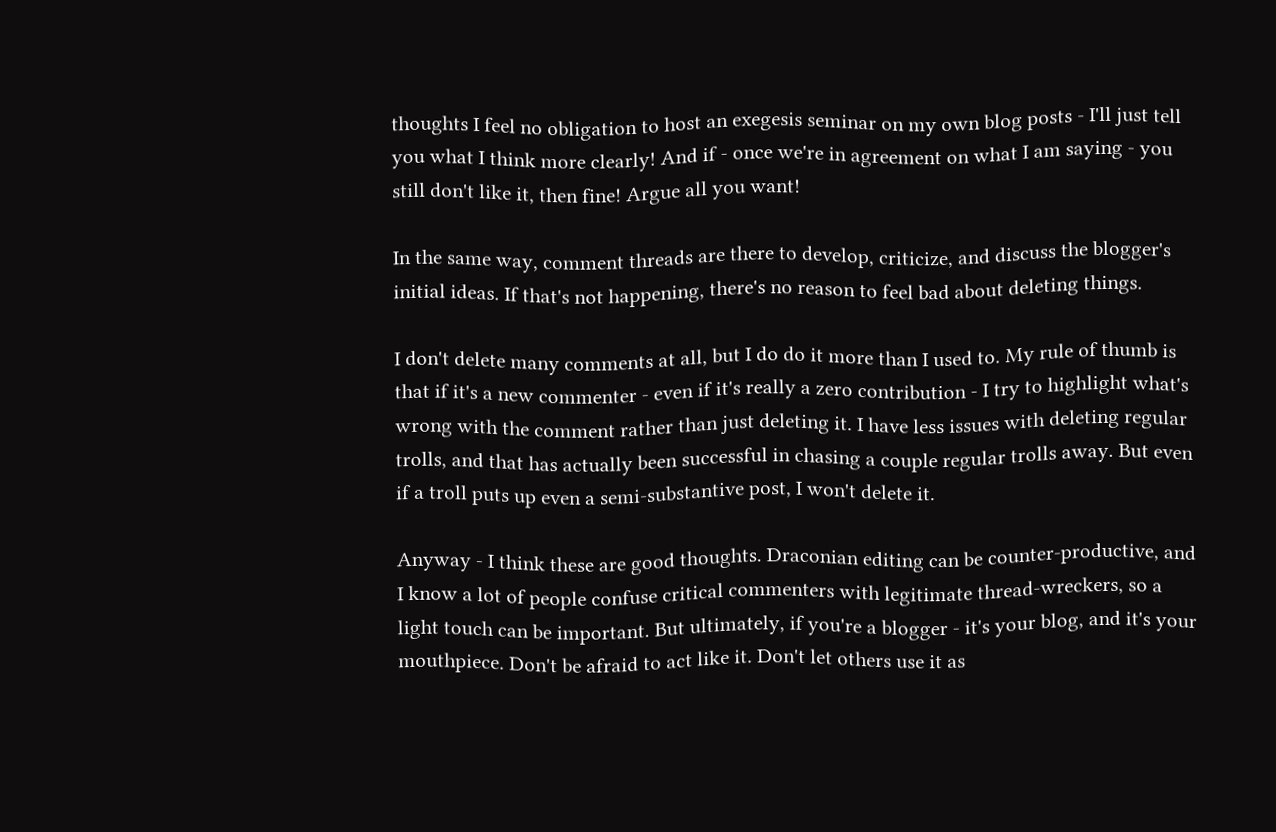thoughts I feel no obligation to host an exegesis seminar on my own blog posts - I'll just tell you what I think more clearly! And if - once we're in agreement on what I am saying - you still don't like it, then fine! Argue all you want!

In the same way, comment threads are there to develop, criticize, and discuss the blogger's initial ideas. If that's not happening, there's no reason to feel bad about deleting things.

I don't delete many comments at all, but I do do it more than I used to. My rule of thumb is that if it's a new commenter - even if it's really a zero contribution - I try to highlight what's wrong with the comment rather than just deleting it. I have less issues with deleting regular trolls, and that has actually been successful in chasing a couple regular trolls away. But even if a troll puts up even a semi-substantive post, I won't delete it.

Anyway - I think these are good thoughts. Draconian editing can be counter-productive, and I know a lot of people confuse critical commenters with legitimate thread-wreckers, so a light touch can be important. But ultimately, if you're a blogger - it's your blog, and it's your mouthpiece. Don't be afraid to act like it. Don't let others use it as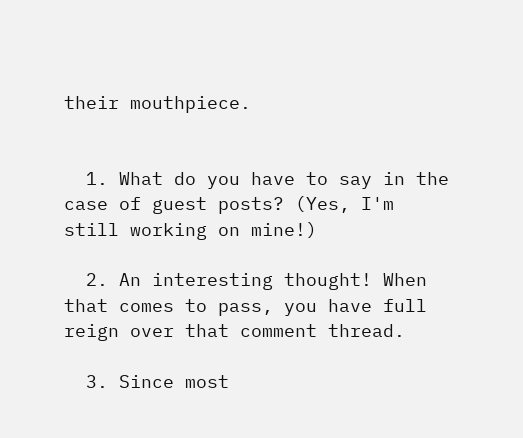their mouthpiece.


  1. What do you have to say in the case of guest posts? (Yes, I'm still working on mine!)

  2. An interesting thought! When that comes to pass, you have full reign over that comment thread.

  3. Since most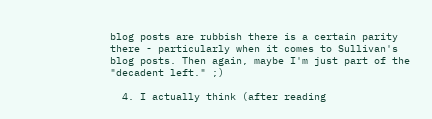blog posts are rubbish there is a certain parity there - particularly when it comes to Sullivan's blog posts. Then again, maybe I'm just part of the "decadent left." ;)

  4. I actually think (after reading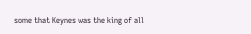some that Keynes was the king of all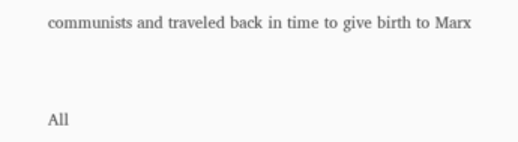communists and traveled back in time to give birth to Marx


All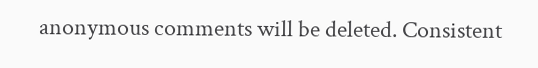anonymous comments will be deleted. Consistent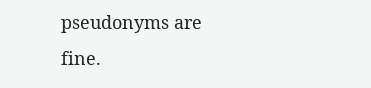pseudonyms are fine.